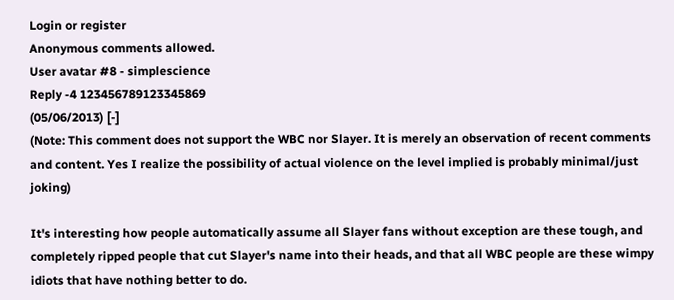Login or register
Anonymous comments allowed.
User avatar #8 - simplescience
Reply -4 123456789123345869
(05/06/2013) [-]
(Note: This comment does not support the WBC nor Slayer. It is merely an observation of recent comments and content. Yes I realize the possibility of actual violence on the level implied is probably minimal/just joking)

It's interesting how people automatically assume all Slayer fans without exception are these tough, and completely ripped people that cut Slayer's name into their heads, and that all WBC people are these wimpy idiots that have nothing better to do.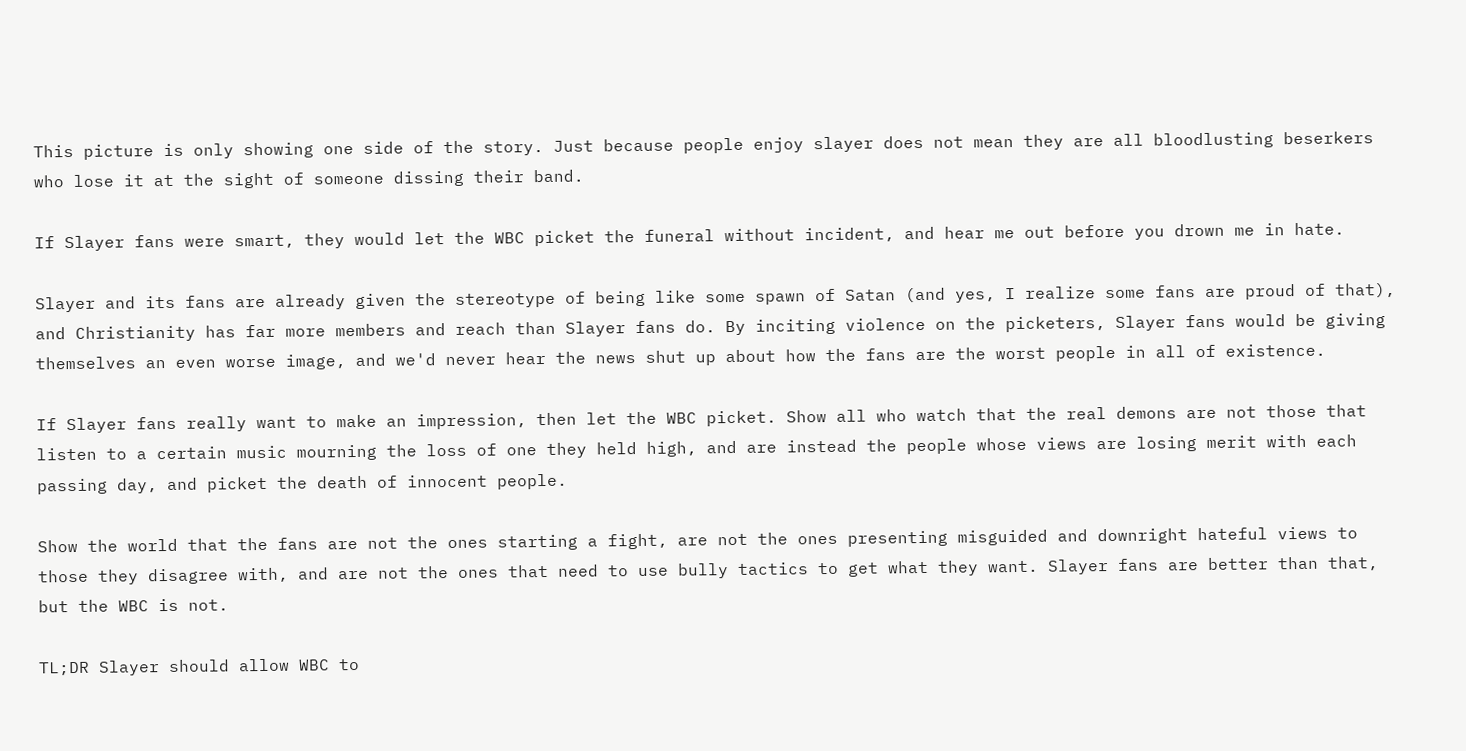This picture is only showing one side of the story. Just because people enjoy slayer does not mean they are all bloodlusting beserkers who lose it at the sight of someone dissing their band.

If Slayer fans were smart, they would let the WBC picket the funeral without incident, and hear me out before you drown me in hate.

Slayer and its fans are already given the stereotype of being like some spawn of Satan (and yes, I realize some fans are proud of that), and Christianity has far more members and reach than Slayer fans do. By inciting violence on the picketers, Slayer fans would be giving themselves an even worse image, and we'd never hear the news shut up about how the fans are the worst people in all of existence.

If Slayer fans really want to make an impression, then let the WBC picket. Show all who watch that the real demons are not those that listen to a certain music mourning the loss of one they held high, and are instead the people whose views are losing merit with each passing day, and picket the death of innocent people.

Show the world that the fans are not the ones starting a fight, are not the ones presenting misguided and downright hateful views to those they disagree with, and are not the ones that need to use bully tactics to get what they want. Slayer fans are better than that, but the WBC is not.

TL;DR Slayer should allow WBC to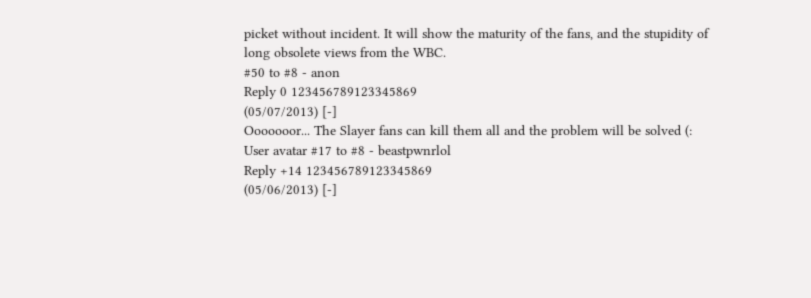picket without incident. It will show the maturity of the fans, and the stupidity of long obsolete views from the WBC.
#50 to #8 - anon
Reply 0 123456789123345869
(05/07/2013) [-]
Ooooooor... The Slayer fans can kill them all and the problem will be solved (:
User avatar #17 to #8 - beastpwnrlol
Reply +14 123456789123345869
(05/06/2013) [-]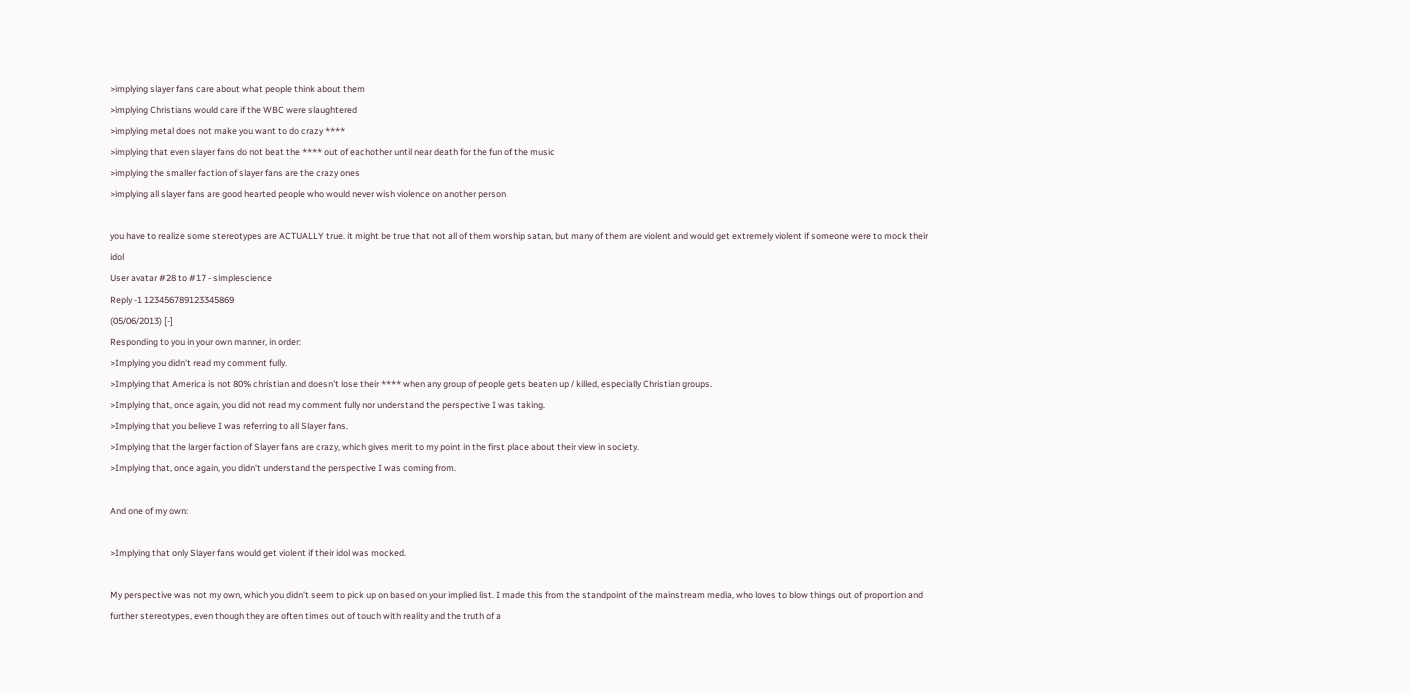>implying slayer fans care about what people think about them
>implying Christians would care if the WBC were slaughtered
>implying metal does not make you want to do crazy ****
>implying that even slayer fans do not beat the **** out of eachother until near death for the fun of the music
>implying the smaller faction of slayer fans are the crazy ones
>implying all slayer fans are good hearted people who would never wish violence on another person

you have to realize some stereotypes are ACTUALLY true. it might be true that not all of them worship satan, but many of them are violent and would get extremely violent if someone were to mock their idol
User avatar #28 to #17 - simplescience
Reply -1 123456789123345869
(05/06/2013) [-]
Responding to you in your own manner, in order:
>Implying you didn't read my comment fully.
>Implying that America is not 80% christian and doesn't lose their **** when any group of people gets beaten up / killed, especially Christian groups.
>Implying that, once again, you did not read my comment fully nor understand the perspective I was taking.
>Implying that you believe I was referring to all Slayer fans.
>Implying that the larger faction of Slayer fans are crazy, which gives merit to my point in the first place about their view in society.
>Implying that, once again, you didn't understand the perspective I was coming from.

And one of my own:

>Implying that only Slayer fans would get violent if their idol was mocked.

My perspective was not my own, which you didn't seem to pick up on based on your implied list. I made this from the standpoint of the mainstream media, who loves to blow things out of proportion and further stereotypes, even though they are often times out of touch with reality and the truth of a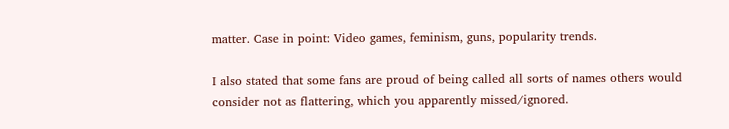matter. Case in point: Video games, feminism, guns, popularity trends.

I also stated that some fans are proud of being called all sorts of names others would consider not as flattering, which you apparently missed/ignored.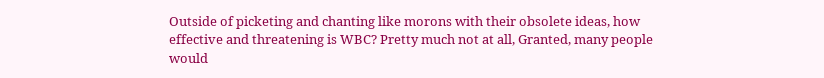Outside of picketing and chanting like morons with their obsolete ideas, how effective and threatening is WBC? Pretty much not at all, Granted, many people would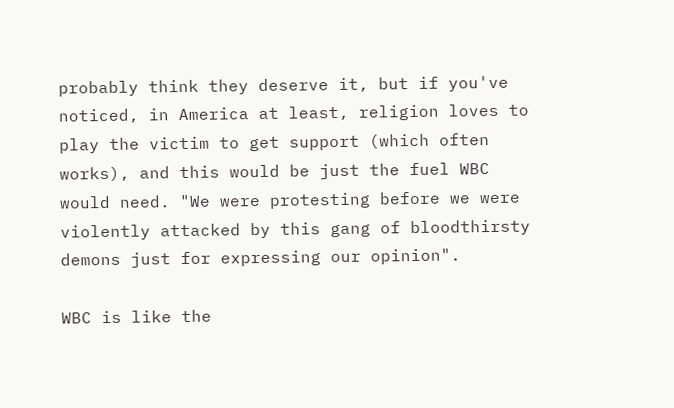probably think they deserve it, but if you've noticed, in America at least, religion loves to play the victim to get support (which often works), and this would be just the fuel WBC would need. "We were protesting before we were violently attacked by this gang of bloodthirsty demons just for expressing our opinion".

WBC is like the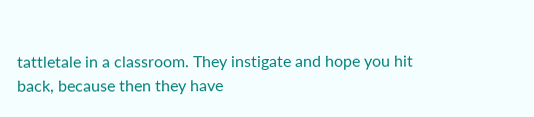tattletale in a classroom. They instigate and hope you hit back, because then they have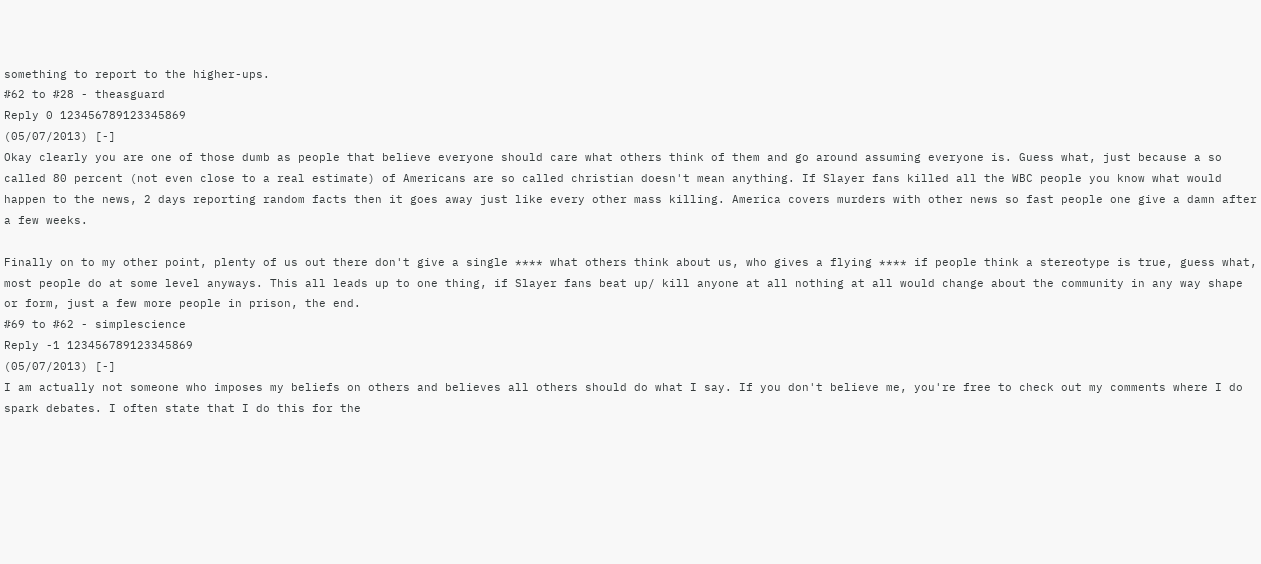something to report to the higher-ups.
#62 to #28 - theasguard
Reply 0 123456789123345869
(05/07/2013) [-]
Okay clearly you are one of those dumb as people that believe everyone should care what others think of them and go around assuming everyone is. Guess what, just because a so called 80 percent (not even close to a real estimate) of Americans are so called christian doesn't mean anything. If Slayer fans killed all the WBC people you know what would happen to the news, 2 days reporting random facts then it goes away just like every other mass killing. America covers murders with other news so fast people one give a damn after a few weeks.

Finally on to my other point, plenty of us out there don't give a single **** what others think about us, who gives a flying **** if people think a stereotype is true, guess what, most people do at some level anyways. This all leads up to one thing, if Slayer fans beat up/ kill anyone at all nothing at all would change about the community in any way shape or form, just a few more people in prison, the end.
#69 to #62 - simplescience
Reply -1 123456789123345869
(05/07/2013) [-]
I am actually not someone who imposes my beliefs on others and believes all others should do what I say. If you don't believe me, you're free to check out my comments where I do spark debates. I often state that I do this for the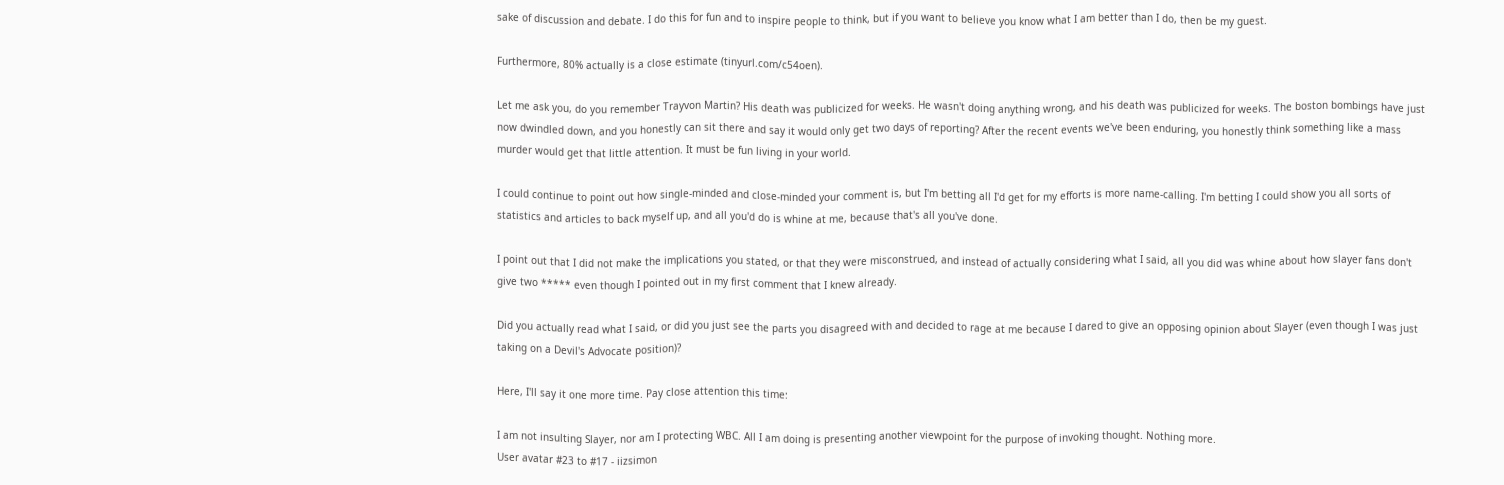sake of discussion and debate. I do this for fun and to inspire people to think, but if you want to believe you know what I am better than I do, then be my guest.

Furthermore, 80% actually is a close estimate (tinyurl.com/c54oen).

Let me ask you, do you remember Trayvon Martin? His death was publicized for weeks. He wasn't doing anything wrong, and his death was publicized for weeks. The boston bombings have just now dwindled down, and you honestly can sit there and say it would only get two days of reporting? After the recent events we've been enduring, you honestly think something like a mass murder would get that little attention. It must be fun living in your world.

I could continue to point out how single-minded and close-minded your comment is, but I'm betting all I'd get for my efforts is more name-calling. I'm betting I could show you all sorts of statistics and articles to back myself up, and all you'd do is whine at me, because that's all you've done.

I point out that I did not make the implications you stated, or that they were misconstrued, and instead of actually considering what I said, all you did was whine about how slayer fans don't give two ***** even though I pointed out in my first comment that I knew already.

Did you actually read what I said, or did you just see the parts you disagreed with and decided to rage at me because I dared to give an opposing opinion about Slayer (even though I was just taking on a Devil's Advocate position)?

Here, I'll say it one more time. Pay close attention this time:

I am not insulting Slayer, nor am I protecting WBC. All I am doing is presenting another viewpoint for the purpose of invoking thought. Nothing more.
User avatar #23 to #17 - iizsimon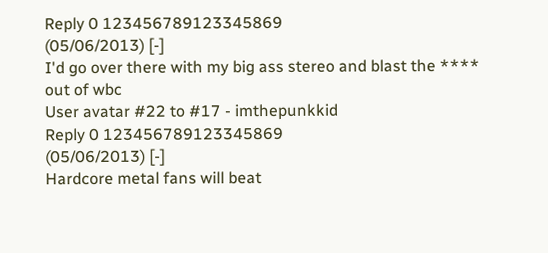Reply 0 123456789123345869
(05/06/2013) [-]
I'd go over there with my big ass stereo and blast the **** out of wbc
User avatar #22 to #17 - imthepunkkid
Reply 0 123456789123345869
(05/06/2013) [-]
Hardcore metal fans will beat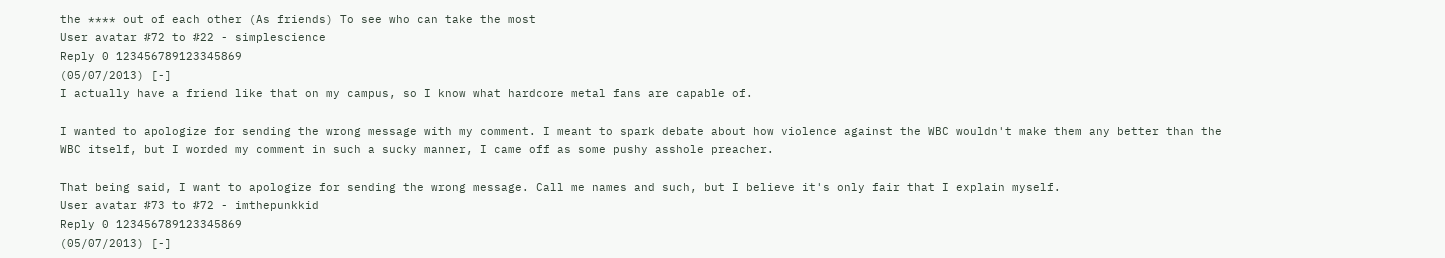the **** out of each other (As friends) To see who can take the most
User avatar #72 to #22 - simplescience
Reply 0 123456789123345869
(05/07/2013) [-]
I actually have a friend like that on my campus, so I know what hardcore metal fans are capable of.

I wanted to apologize for sending the wrong message with my comment. I meant to spark debate about how violence against the WBC wouldn't make them any better than the WBC itself, but I worded my comment in such a sucky manner, I came off as some pushy asshole preacher.

That being said, I want to apologize for sending the wrong message. Call me names and such, but I believe it's only fair that I explain myself.
User avatar #73 to #72 - imthepunkkid
Reply 0 123456789123345869
(05/07/2013) [-]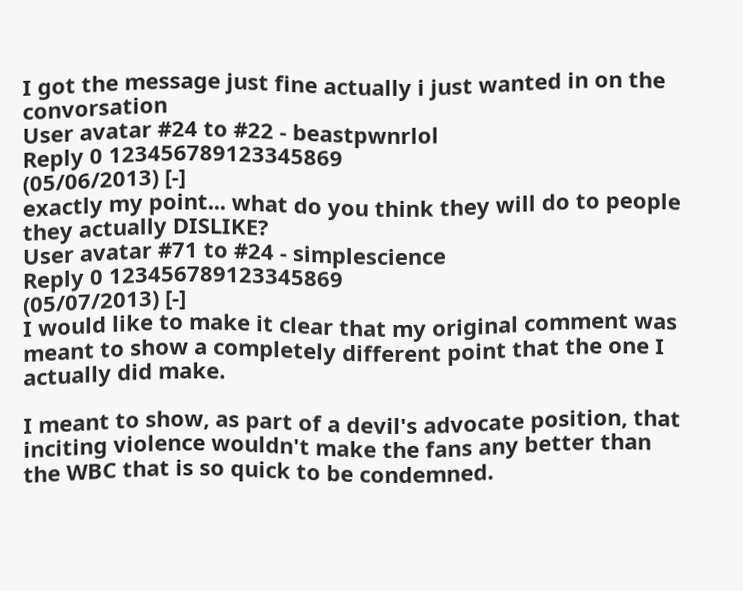I got the message just fine actually i just wanted in on the convorsation
User avatar #24 to #22 - beastpwnrlol
Reply 0 123456789123345869
(05/06/2013) [-]
exactly my point... what do you think they will do to people they actually DISLIKE?
User avatar #71 to #24 - simplescience
Reply 0 123456789123345869
(05/07/2013) [-]
I would like to make it clear that my original comment was meant to show a completely different point that the one I actually did make.

I meant to show, as part of a devil's advocate position, that inciting violence wouldn't make the fans any better than the WBC that is so quick to be condemned.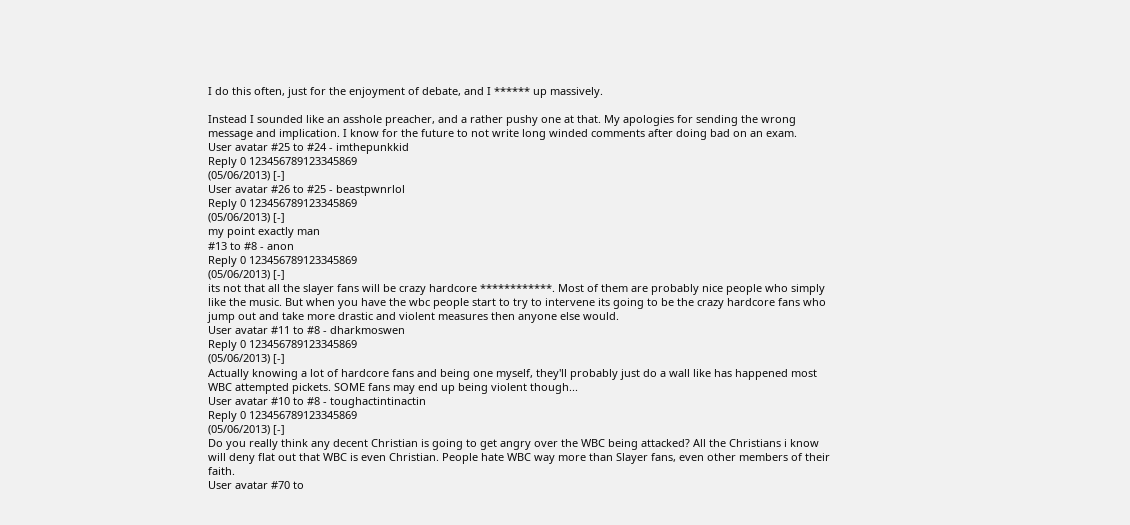I do this often, just for the enjoyment of debate, and I ****** up massively.

Instead I sounded like an asshole preacher, and a rather pushy one at that. My apologies for sending the wrong message and implication. I know for the future to not write long winded comments after doing bad on an exam.
User avatar #25 to #24 - imthepunkkid
Reply 0 123456789123345869
(05/06/2013) [-]
User avatar #26 to #25 - beastpwnrlol
Reply 0 123456789123345869
(05/06/2013) [-]
my point exactly man
#13 to #8 - anon
Reply 0 123456789123345869
(05/06/2013) [-]
its not that all the slayer fans will be crazy hardcore ************. Most of them are probably nice people who simply like the music. But when you have the wbc people start to try to intervene its going to be the crazy hardcore fans who jump out and take more drastic and violent measures then anyone else would.
User avatar #11 to #8 - dharkmoswen
Reply 0 123456789123345869
(05/06/2013) [-]
Actually knowing a lot of hardcore fans and being one myself, they'll probably just do a wall like has happened most WBC attempted pickets. SOME fans may end up being violent though...
User avatar #10 to #8 - toughactintinactin
Reply 0 123456789123345869
(05/06/2013) [-]
Do you really think any decent Christian is going to get angry over the WBC being attacked? All the Christians i know will deny flat out that WBC is even Christian. People hate WBC way more than Slayer fans, even other members of their faith.
User avatar #70 to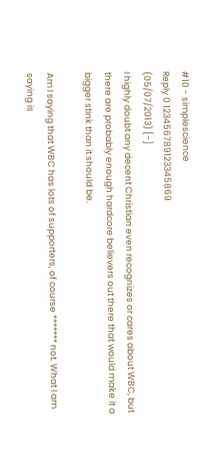#10 - simplescience
Reply 0 123456789123345869
(05/07/2013) [-]
I highly doubt any decent Christian even recognizes or cares about WBC, but there are probably enough hardcore believers out there that would make it a bigger stink than it should be.

Am I saying that WBC has lots of supporters, of course ******* not. What I am saying is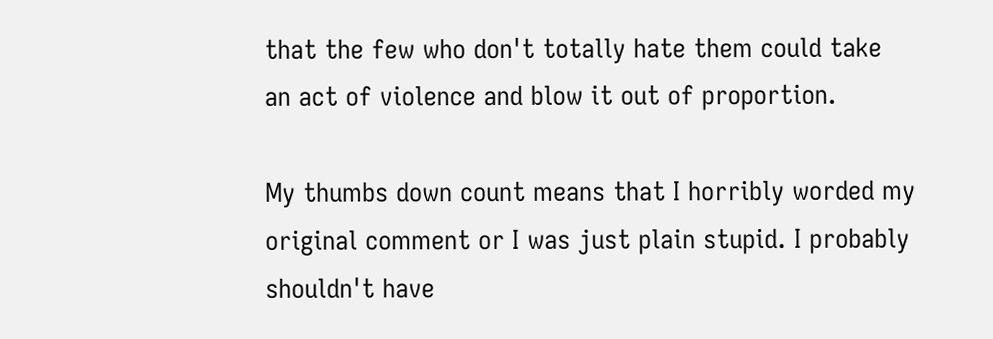that the few who don't totally hate them could take an act of violence and blow it out of proportion.

My thumbs down count means that I horribly worded my original comment or I was just plain stupid. I probably shouldn't have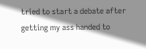tried to start a debate after getting my ass handed to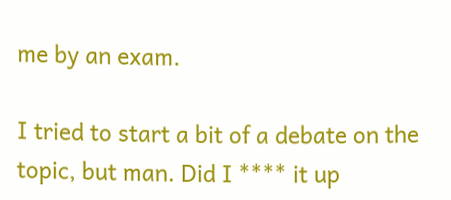me by an exam.

I tried to start a bit of a debate on the topic, but man. Did I **** it up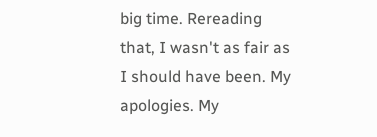big time. Rereading that, I wasn't as fair as I should have been. My apologies. My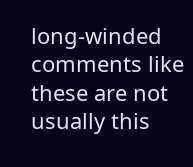long-winded comments like these are not usually this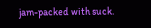jam-packed with suck.